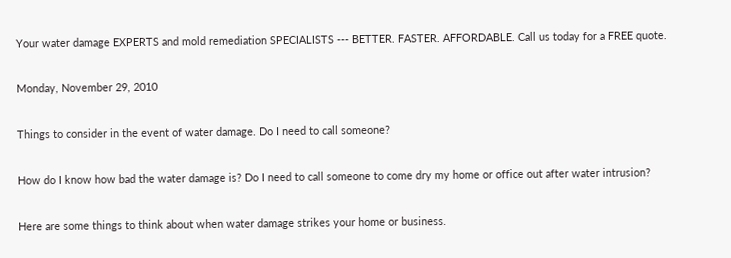Your water damage EXPERTS and mold remediation SPECIALISTS --- BETTER. FASTER. AFFORDABLE. Call us today for a FREE quote.

Monday, November 29, 2010

Things to consider in the event of water damage. Do I need to call someone?

How do I know how bad the water damage is? Do I need to call someone to come dry my home or office out after water intrusion?

Here are some things to think about when water damage strikes your home or business.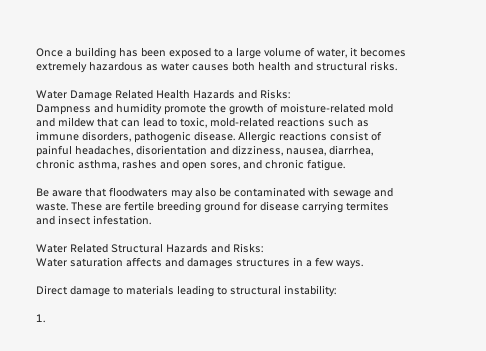Once a building has been exposed to a large volume of water, it becomes extremely hazardous as water causes both health and structural risks.

Water Damage Related Health Hazards and Risks:
Dampness and humidity promote the growth of moisture-related mold and mildew that can lead to toxic, mold-related reactions such as immune disorders, pathogenic disease. Allergic reactions consist of painful headaches, disorientation and dizziness, nausea, diarrhea, chronic asthma, rashes and open sores, and chronic fatigue.

Be aware that floodwaters may also be contaminated with sewage and waste. These are fertile breeding ground for disease carrying termites and insect infestation.

Water Related Structural Hazards and Risks:
Water saturation affects and damages structures in a few ways.

Direct damage to materials leading to structural instability:

1.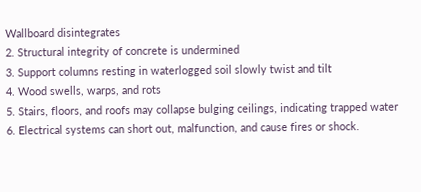Wallboard disintegrates
2. Structural integrity of concrete is undermined
3. Support columns resting in waterlogged soil slowly twist and tilt
4. Wood swells, warps, and rots
5. Stairs, floors, and roofs may collapse bulging ceilings, indicating trapped water
6. Electrical systems can short out, malfunction, and cause fires or shock.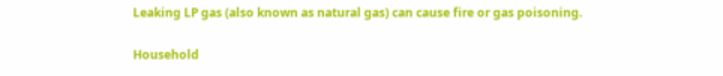Leaking LP gas (also known as natural gas) can cause fire or gas poisoning.

Household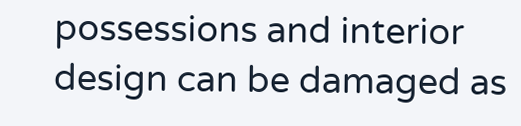possessions and interior design can be damaged as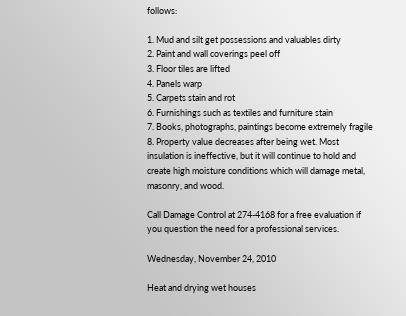follows:

1. Mud and silt get possessions and valuables dirty
2. Paint and wall coverings peel off
3. Floor tiles are lifted
4. Panels warp
5. Carpets stain and rot
6. Furnishings such as textiles and furniture stain
7. Books, photographs, paintings become extremely fragile
8. Property value decreases after being wet. Most insulation is ineffective, but it will continue to hold and create high moisture conditions which will damage metal, masonry, and wood.

Call Damage Control at 274-4168 for a free evaluation if you question the need for a professional services.

Wednesday, November 24, 2010

Heat and drying wet houses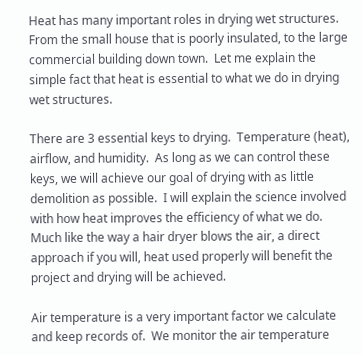Heat has many important roles in drying wet structures.  From the small house that is poorly insulated, to the large commercial building down town.  Let me explain the simple fact that heat is essential to what we do in drying wet structures.

There are 3 essential keys to drying.  Temperature (heat), airflow, and humidity.  As long as we can control these keys, we will achieve our goal of drying with as little demolition as possible.  I will explain the science involved with how heat improves the efficiency of what we do.  Much like the way a hair dryer blows the air, a direct approach if you will, heat used properly will benefit the project and drying will be achieved.

Air temperature is a very important factor we calculate and keep records of.  We monitor the air temperature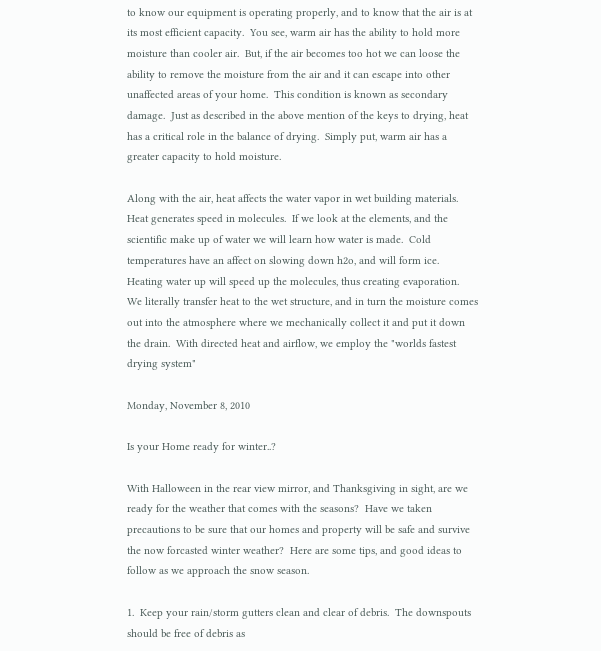to know our equipment is operating properly, and to know that the air is at its most efficient capacity.  You see, warm air has the ability to hold more moisture than cooler air.  But, if the air becomes too hot we can loose the ability to remove the moisture from the air and it can escape into other unaffected areas of your home.  This condition is known as secondary damage.  Just as described in the above mention of the keys to drying, heat has a critical role in the balance of drying.  Simply put, warm air has a greater capacity to hold moisture.

Along with the air, heat affects the water vapor in wet building materials.  Heat generates speed in molecules.  If we look at the elements, and the scientific make up of water we will learn how water is made.  Cold temperatures have an affect on slowing down h2o, and will form ice.  Heating water up will speed up the molecules, thus creating evaporation.  We literally transfer heat to the wet structure, and in turn the moisture comes out into the atmosphere where we mechanically collect it and put it down the drain.  With directed heat and airflow, we employ the "worlds fastest drying system"

Monday, November 8, 2010

Is your Home ready for winter..?

With Halloween in the rear view mirror, and Thanksgiving in sight, are we ready for the weather that comes with the seasons?  Have we taken precautions to be sure that our homes and property will be safe and survive the now forcasted winter weather?  Here are some tips, and good ideas to follow as we approach the snow season.

1.  Keep your rain/storm gutters clean and clear of debris.  The downspouts should be free of debris as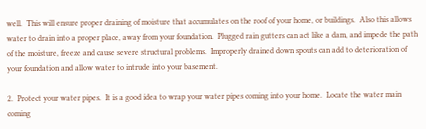well.  This will ensure proper draining of moisture that accumulates on the roof of your home, or buildings.  Also this allows water to drain into a proper place, away from your foundation.  Plugged rain gutters can act like a dam, and impede the path of the moisture, freeze and cause severe structural problems.  Improperly drained down spouts can add to deterioration of your foundation and allow water to intrude into your basement.

2.  Protect your water pipes.  It is a good idea to wrap your water pipes coming into your home.  Locate the water main coming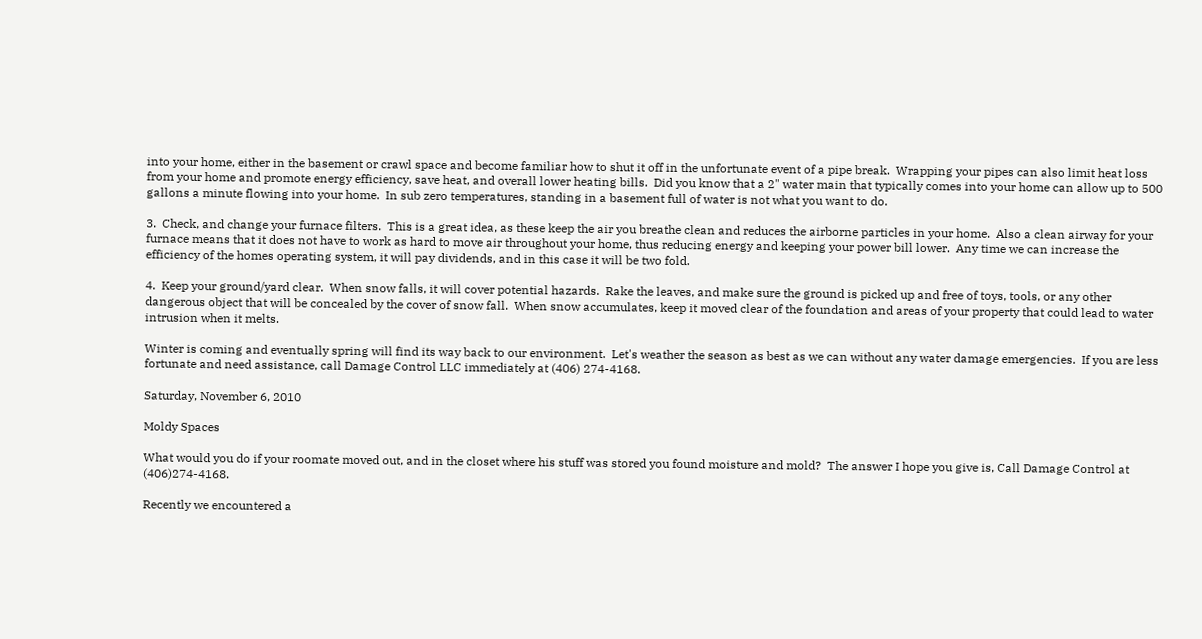into your home, either in the basement or crawl space and become familiar how to shut it off in the unfortunate event of a pipe break.  Wrapping your pipes can also limit heat loss from your home and promote energy efficiency, save heat, and overall lower heating bills.  Did you know that a 2" water main that typically comes into your home can allow up to 500 gallons a minute flowing into your home.  In sub zero temperatures, standing in a basement full of water is not what you want to do.

3.  Check, and change your furnace filters.  This is a great idea, as these keep the air you breathe clean and reduces the airborne particles in your home.  Also a clean airway for your furnace means that it does not have to work as hard to move air throughout your home, thus reducing energy and keeping your power bill lower.  Any time we can increase the efficiency of the homes operating system, it will pay dividends, and in this case it will be two fold.

4.  Keep your ground/yard clear.  When snow falls, it will cover potential hazards.  Rake the leaves, and make sure the ground is picked up and free of toys, tools, or any other dangerous object that will be concealed by the cover of snow fall.  When snow accumulates, keep it moved clear of the foundation and areas of your property that could lead to water intrusion when it melts.

Winter is coming and eventually spring will find its way back to our environment.  Let's weather the season as best as we can without any water damage emergencies.  If you are less fortunate and need assistance, call Damage Control LLC immediately at (406) 274-4168.

Saturday, November 6, 2010

Moldy Spaces

What would you do if your roomate moved out, and in the closet where his stuff was stored you found moisture and mold?  The answer I hope you give is, Call Damage Control at (406)274-4168.

Recently we encountered a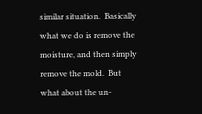similar situation.  Basically what we do is remove the moisture, and then simply remove the mold.  But what about the un-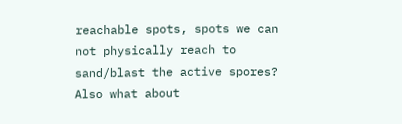reachable spots, spots we can not physically reach to sand/blast the active spores?  Also what about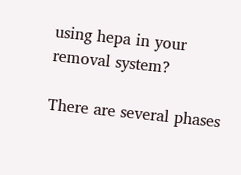using hepa in your removal system?

There are several phases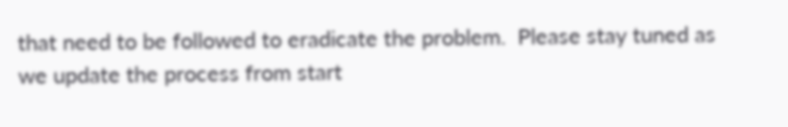that need to be followed to eradicate the problem.  Please stay tuned as we update the process from start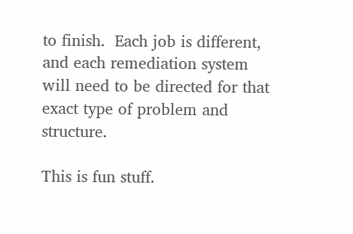to finish.  Each job is different, and each remediation system will need to be directed for that exact type of problem and structure.

This is fun stuff.